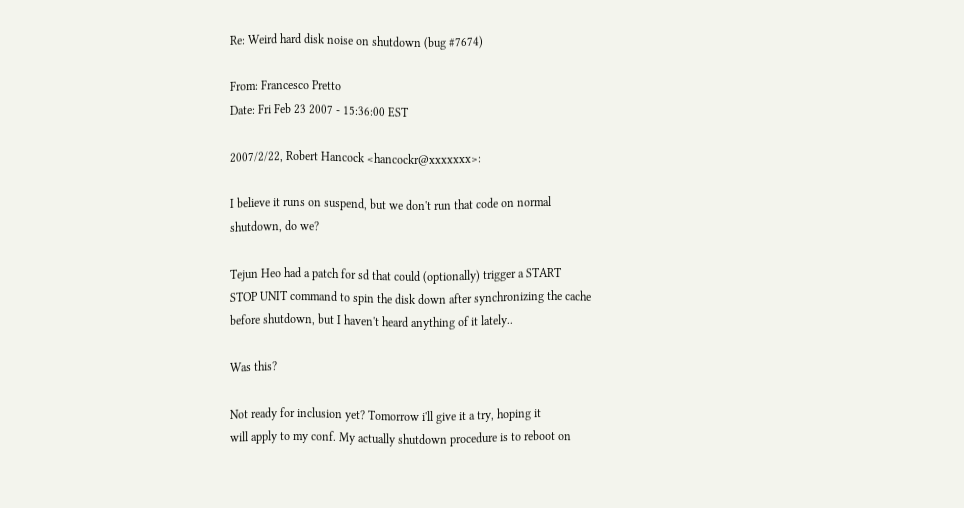Re: Weird hard disk noise on shutdown (bug #7674)

From: Francesco Pretto
Date: Fri Feb 23 2007 - 15:36:00 EST

2007/2/22, Robert Hancock <hancockr@xxxxxxx>:

I believe it runs on suspend, but we don't run that code on normal
shutdown, do we?

Tejun Heo had a patch for sd that could (optionally) trigger a START
STOP UNIT command to spin the disk down after synchronizing the cache
before shutdown, but I haven't heard anything of it lately..

Was this?

Not ready for inclusion yet? Tomorrow i'll give it a try, hoping it
will apply to my conf. My actually shutdown procedure is to reboot on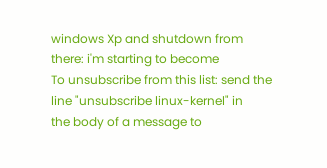windows Xp and shutdown from there: i'm starting to become
To unsubscribe from this list: send the line "unsubscribe linux-kernel" in
the body of a message to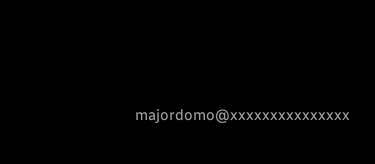majordomo@xxxxxxxxxxxxxxx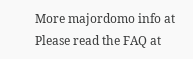More majordomo info at
Please read the FAQ at